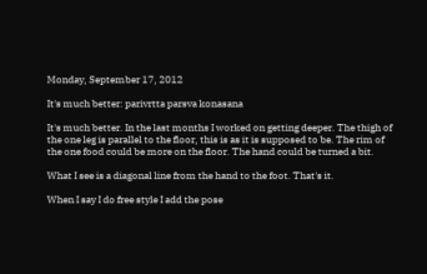Monday, September 17, 2012

It's much better: parivrtta parsva konasana

It's much better. In the last months I worked on getting deeper. The thigh of the one leg is parallel to the floor, this is as it is supposed to be. The rim of the one food could be more on the floor. The hand could be turned a bit.

What I see is a diagonal line from the hand to the foot. That's it.

When I say I do free style I add the pose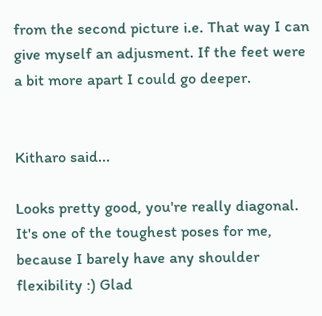from the second picture i.e. That way I can give myself an adjusment. If the feet were a bit more apart I could go deeper.


Kitharo said...

Looks pretty good, you're really diagonal. It's one of the toughest poses for me, because I barely have any shoulder flexibility :) Glad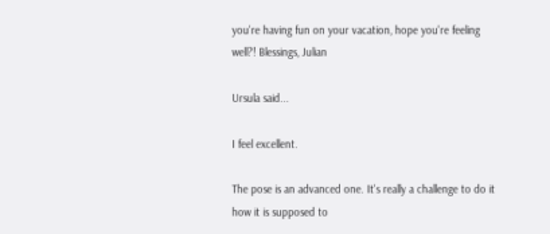you're having fun on your vacation, hope you're feeling well?! Blessings, Julian

Ursula said...

I feel excellent.

The pose is an advanced one. It's really a challenge to do it how it is supposed to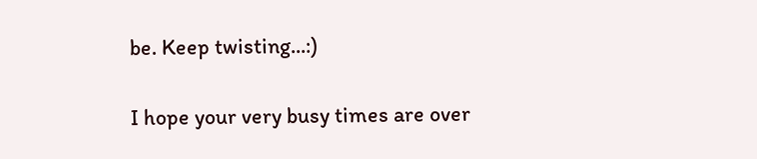be. Keep twisting...:)

I hope your very busy times are over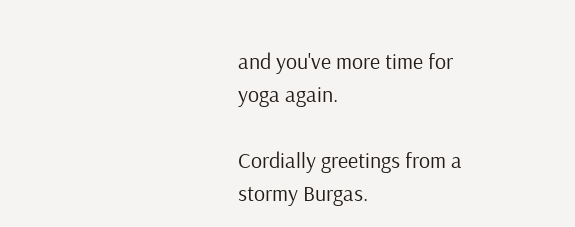and you've more time for yoga again.

Cordially greetings from a stormy Burgas.